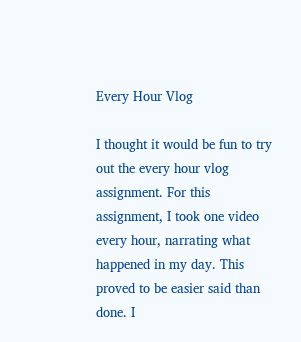Every Hour Vlog

I thought it would be fun to try out the every hour vlog assignment. For this assignment, I took one video every hour, narrating what happened in my day. This proved to be easier said than done. I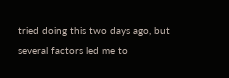tried doing this two days ago, but several factors led me to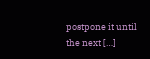postpone it until the next […]